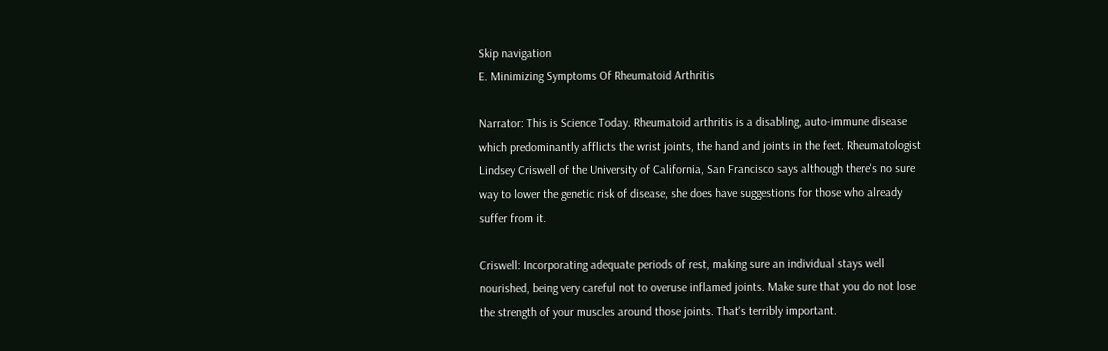Skip navigation
E. Minimizing Symptoms Of Rheumatoid Arthritis

Narrator: This is Science Today. Rheumatoid arthritis is a disabling, auto-immune disease which predominantly afflicts the wrist joints, the hand and joints in the feet. Rheumatologist Lindsey Criswell of the University of California, San Francisco says although there's no sure way to lower the genetic risk of disease, she does have suggestions for those who already suffer from it.

Criswell: Incorporating adequate periods of rest, making sure an individual stays well nourished, being very careful not to overuse inflamed joints. Make sure that you do not lose the strength of your muscles around those joints. That's terribly important.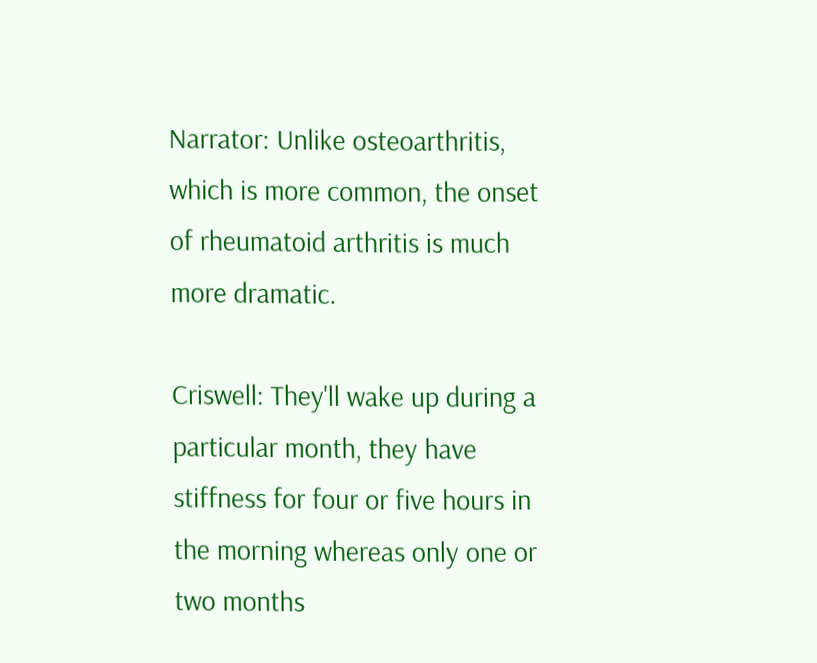Narrator: Unlike osteoarthritis, which is more common, the onset of rheumatoid arthritis is much more dramatic.

Criswell: They'll wake up during a particular month, they have stiffness for four or five hours in the morning whereas only one or two months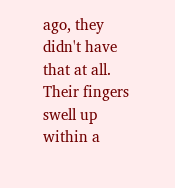ago, they didn't have that at all. Their fingers swell up within a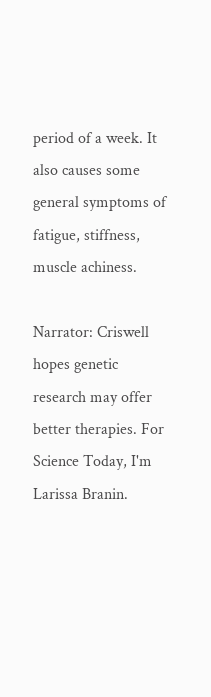period of a week. It also causes some general symptoms of fatigue, stiffness, muscle achiness.

Narrator: Criswell hopes genetic research may offer better therapies. For Science Today, I'm Larissa Branin.